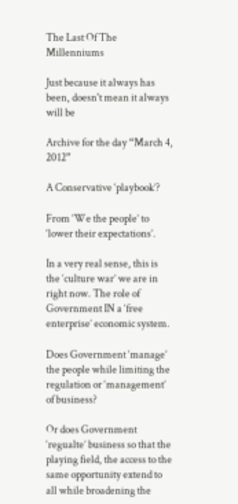The Last Of The Millenniums

Just because it always has been, doesn't mean it always will be

Archive for the day “March 4, 2012”

A Conservative ‘playbook’?

From ‘We the people’ to ‘lower their expectations’.

In a very real sense, this is the ‘culture war’ we are in right now. The role of Government IN a ‘free enterprise’ economic system.

Does Government ‘manage’ the people while limiting the regulation or ‘management’ of business?

Or does Government ‘regualte’ business so that the playing field, the access to the same opportunity extend to all while broadening the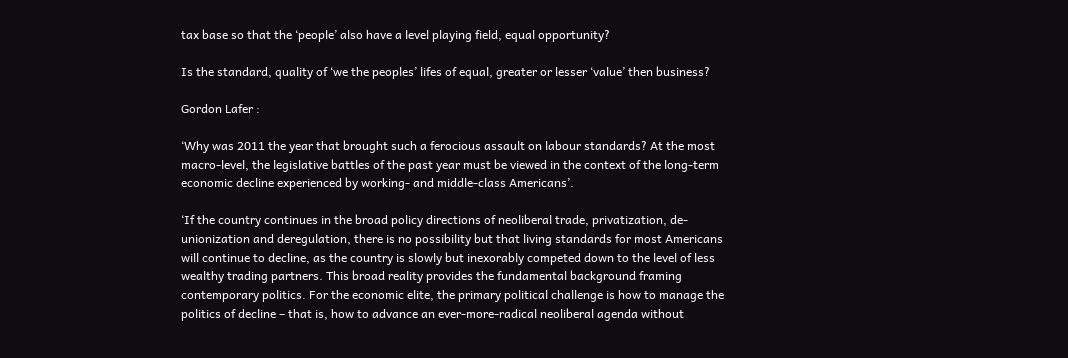tax base so that the ‘people’ also have a level playing field, equal opportunity?

Is the standard, quality of ‘we the peoples’ lifes of equal, greater or lesser ‘value’ then business?

Gordon Lafer :

‘Why was 2011 the year that brought such a ferocious assault on labour standards? At the most macro-level, the legislative battles of the past year must be viewed in the context of the long-term economic decline experienced by working- and middle-class Americans’.

‘If the country continues in the broad policy directions of neoliberal trade, privatization, de-unionization and deregulation, there is no possibility but that living standards for most Americans will continue to decline, as the country is slowly but inexorably competed down to the level of less wealthy trading partners. This broad reality provides the fundamental background framing contemporary politics. For the economic elite, the primary political challenge is how to manage the politics of decline – that is, how to advance an ever-more-radical neoliberal agenda without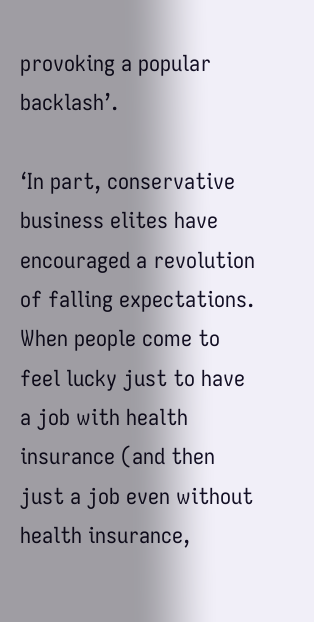provoking a popular backlash’.

‘In part, conservative business elites have encouraged a revolution of falling expectations. When people come to feel lucky just to have a job with health insurance (and then just a job even without health insurance,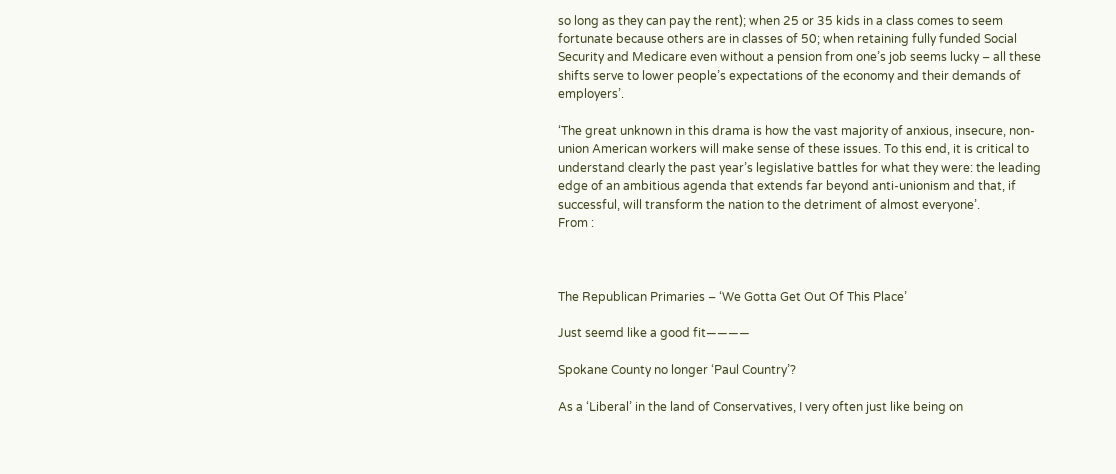so long as they can pay the rent); when 25 or 35 kids in a class comes to seem fortunate because others are in classes of 50; when retaining fully funded Social Security and Medicare even without a pension from one’s job seems lucky – all these shifts serve to lower people’s expectations of the economy and their demands of employers’.

‘The great unknown in this drama is how the vast majority of anxious, insecure, non-union American workers will make sense of these issues. To this end, it is critical to understand clearly the past year’s legislative battles for what they were: the leading edge of an ambitious agenda that extends far beyond anti-unionism and that, if successful, will transform the nation to the detriment of almost everyone’.
From :



The Republican Primaries – ‘We Gotta Get Out Of This Place’

Just seemd like a good fit————

Spokane County no longer ‘Paul Country’?

As a ‘Liberal’ in the land of Conservatives, I very often just like being on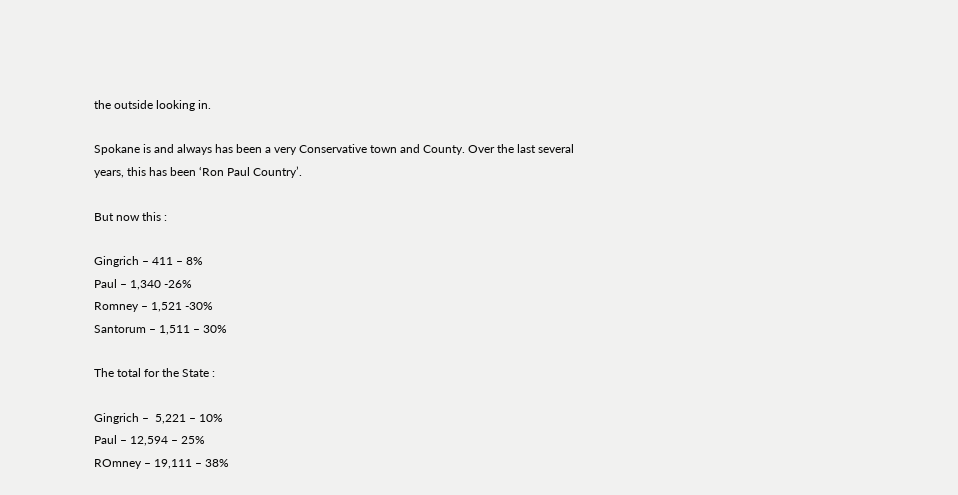the outside looking in.

Spokane is and always has been a very Conservative town and County. Over the last several years, this has been ‘Ron Paul Country’.

But now this :

Gingrich – 411 – 8%
Paul – 1,340 -26%
Romney – 1,521 -30%
Santorum – 1,511 – 30%

The total for the State :

Gingrich –  5,221 – 10%
Paul – 12,594 – 25%
ROmney – 19,111 – 38%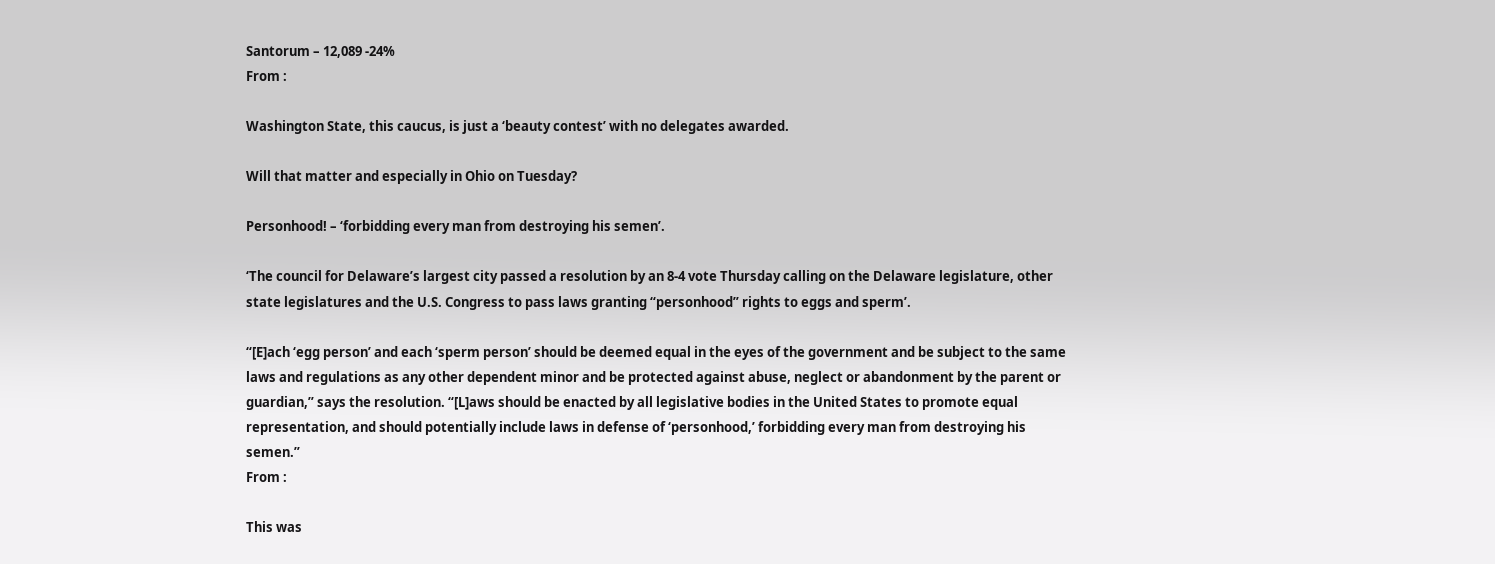Santorum – 12,089 -24%
From :

Washington State, this caucus, is just a ‘beauty contest’ with no delegates awarded.

Will that matter and especially in Ohio on Tuesday?

Personhood! – ‘forbidding every man from destroying his semen’.

‘The council for Delaware’s largest city passed a resolution by an 8-4 vote Thursday calling on the Delaware legislature, other state legislatures and the U.S. Congress to pass laws granting “personhood” rights to eggs and sperm’.

“[E]ach ‘egg person’ and each ‘sperm person’ should be deemed equal in the eyes of the government and be subject to the same laws and regulations as any other dependent minor and be protected against abuse, neglect or abandonment by the parent or guardian,” says the resolution. “[L]aws should be enacted by all legislative bodies in the United States to promote equal representation, and should potentially include laws in defense of ‘personhood,’ forbidding every man from destroying his semen.”
From :

This was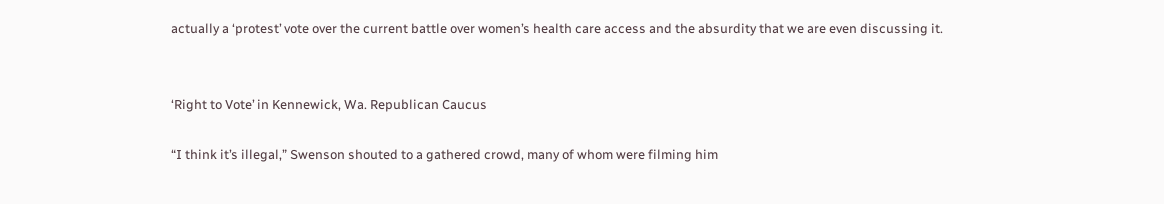actually a ‘protest’ vote over the current battle over women’s health care access and the absurdity that we are even discussing it.


‘Right to Vote’ in Kennewick, Wa. Republican Caucus

“I think it’s illegal,” Swenson shouted to a gathered crowd, many of whom were filming him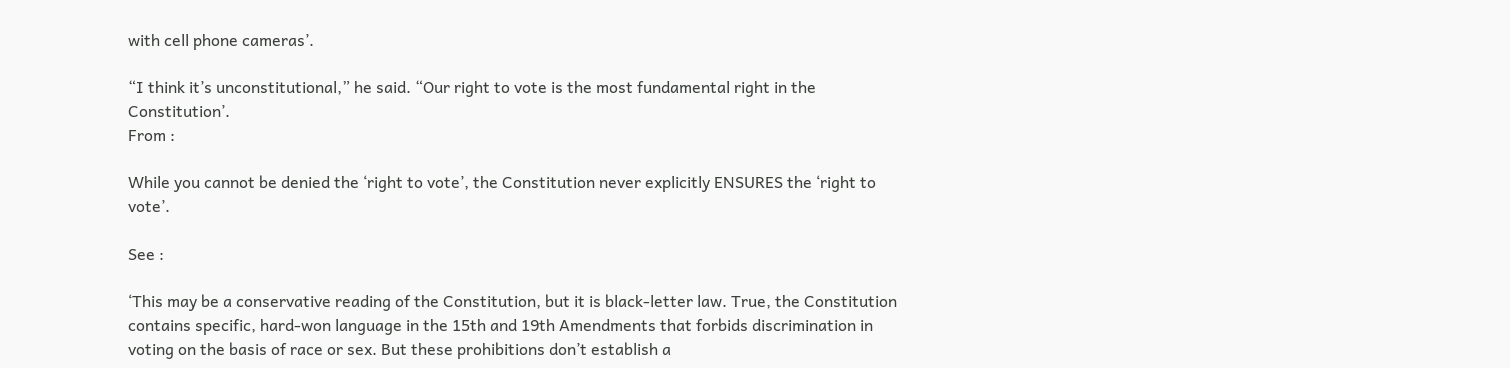with cell phone cameras’.

“I think it’s unconstitutional,” he said. “Our right to vote is the most fundamental right in the Constitution’.
From :

While you cannot be denied the ‘right to vote’, the Constitution never explicitly ENSURES the ‘right to vote’.

See :

‘This may be a conservative reading of the Constitution, but it is black-letter law. True, the Constitution contains specific, hard-won language in the 15th and 19th Amendments that forbids discrimination in voting on the basis of race or sex. But these prohibitions don’t establish a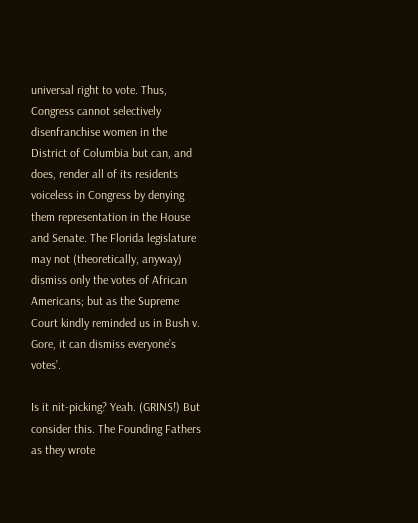universal right to vote. Thus, Congress cannot selectively disenfranchise women in the District of Columbia but can, and does, render all of its residents voiceless in Congress by denying them representation in the House and Senate. The Florida legislature may not (theoretically, anyway) dismiss only the votes of African Americans; but as the Supreme Court kindly reminded us in Bush v. Gore, it can dismiss everyone’s votes’.

Is it nit-picking? Yeah. (GRINS!) But consider this. The Founding Fathers as they wrote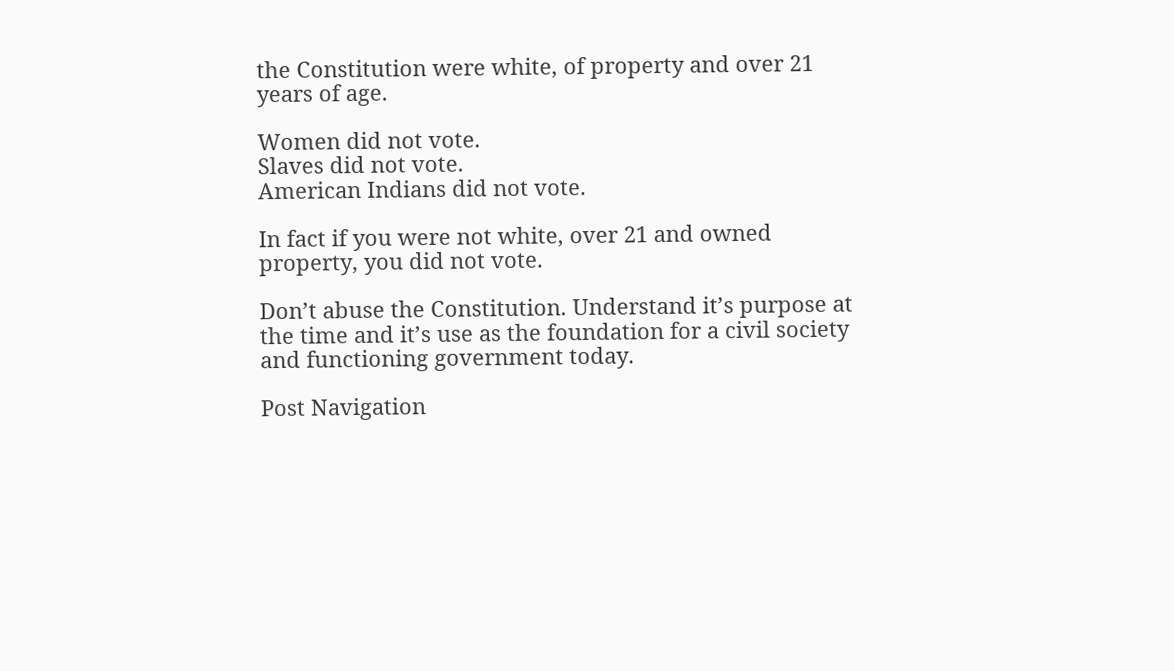the Constitution were white, of property and over 21 years of age.

Women did not vote.
Slaves did not vote.
American Indians did not vote.

In fact if you were not white, over 21 and owned property, you did not vote.

Don’t abuse the Constitution. Understand it’s purpose at the time and it’s use as the foundation for a civil society and functioning government today.

Post Navigation